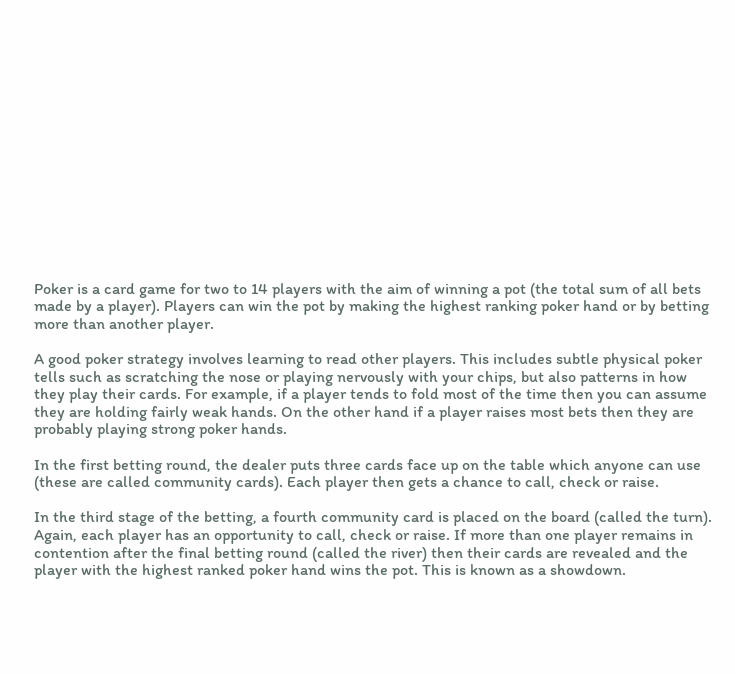Poker is a card game for two to 14 players with the aim of winning a pot (the total sum of all bets made by a player). Players can win the pot by making the highest ranking poker hand or by betting more than another player.

A good poker strategy involves learning to read other players. This includes subtle physical poker tells such as scratching the nose or playing nervously with your chips, but also patterns in how they play their cards. For example, if a player tends to fold most of the time then you can assume they are holding fairly weak hands. On the other hand if a player raises most bets then they are probably playing strong poker hands.

In the first betting round, the dealer puts three cards face up on the table which anyone can use (these are called community cards). Each player then gets a chance to call, check or raise.

In the third stage of the betting, a fourth community card is placed on the board (called the turn). Again, each player has an opportunity to call, check or raise. If more than one player remains in contention after the final betting round (called the river) then their cards are revealed and the player with the highest ranked poker hand wins the pot. This is known as a showdown.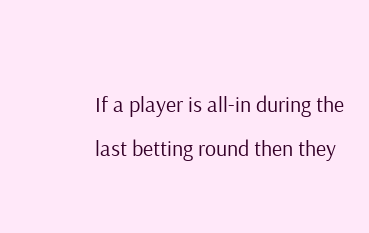If a player is all-in during the last betting round then they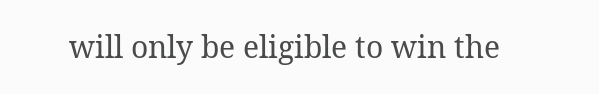will only be eligible to win the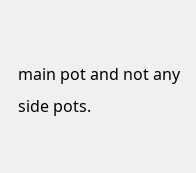main pot and not any side pots.